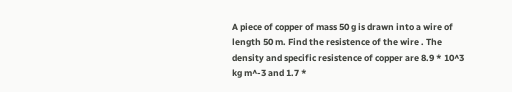A piece of copper of mass 50 g is drawn into a wire of length 50 m. Find the resistence of the wire . The density and specific resistence of copper are 8.9 * 10^3 kg m^-3 and 1.7 *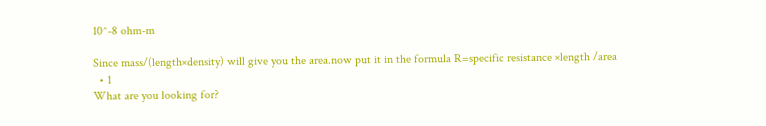10^-8 ohm-m

Since mass/(length×density) will give you the area.now put it in the formula R=specific resistance ×length /area
  • 1
What are you looking for?